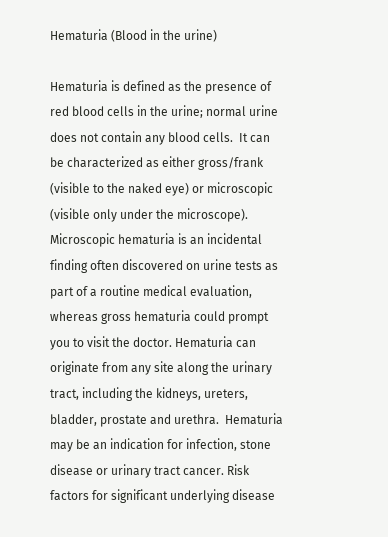Hematuria (Blood in the urine)

Hematuria is defined as the presence of red blood cells in the urine; normal urine does not contain any blood cells.  It can be characterized as either gross/frank (visible to the naked eye) or microscopic (visible only under the microscope). Microscopic hematuria is an incidental finding often discovered on urine tests as part of a routine medical evaluation, whereas gross hematuria could prompt you to visit the doctor. Hematuria can originate from any site along the urinary tract, including the kidneys, ureters, bladder, prostate and urethra.  Hematuria may be an indication for infection, stone disease or urinary tract cancer. Risk factors for significant underlying disease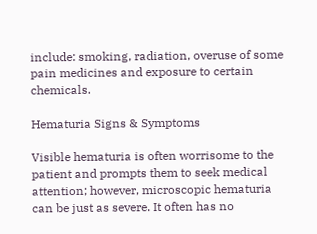include: smoking, radiation, overuse of some pain medicines and exposure to certain chemicals.

Hematuria Signs & Symptoms

Visible hematuria is often worrisome to the patient and prompts them to seek medical attention; however, microscopic hematuria can be just as severe. It often has no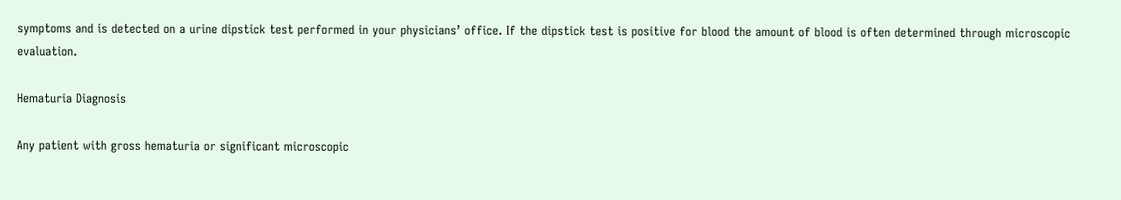symptoms and is detected on a urine dipstick test performed in your physicians’ office. If the dipstick test is positive for blood the amount of blood is often determined through microscopic evaluation.

Hematuria Diagnosis

Any patient with gross hematuria or significant microscopic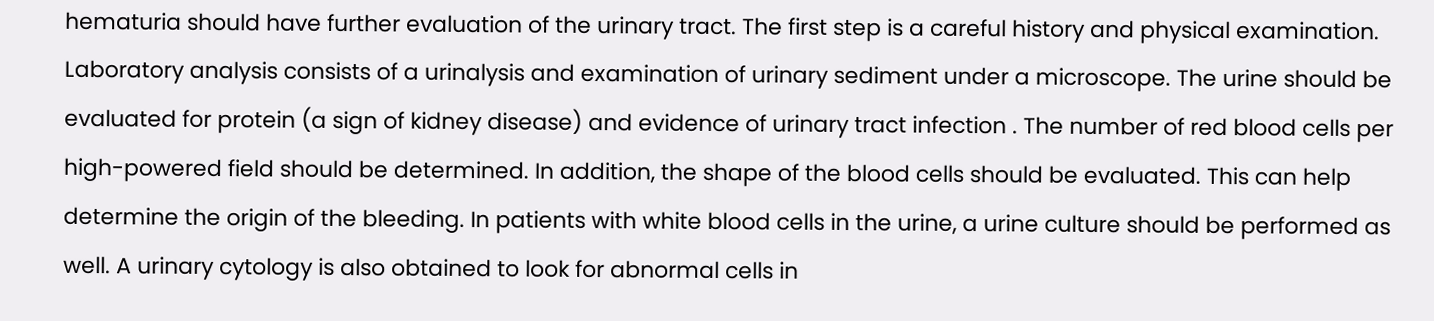hematuria should have further evaluation of the urinary tract. The first step is a careful history and physical examination. Laboratory analysis consists of a urinalysis and examination of urinary sediment under a microscope. The urine should be evaluated for protein (a sign of kidney disease) and evidence of urinary tract infection . The number of red blood cells per high-powered field should be determined. In addition, the shape of the blood cells should be evaluated. This can help determine the origin of the bleeding. In patients with white blood cells in the urine, a urine culture should be performed as well. A urinary cytology is also obtained to look for abnormal cells in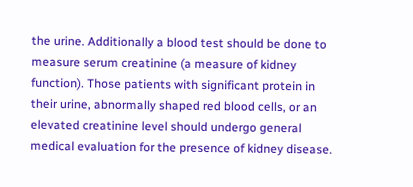the urine. Additionally a blood test should be done to measure serum creatinine (a measure of kidney function). Those patients with significant protein in their urine, abnormally shaped red blood cells, or an elevated creatinine level should undergo general medical evaluation for the presence of kidney disease.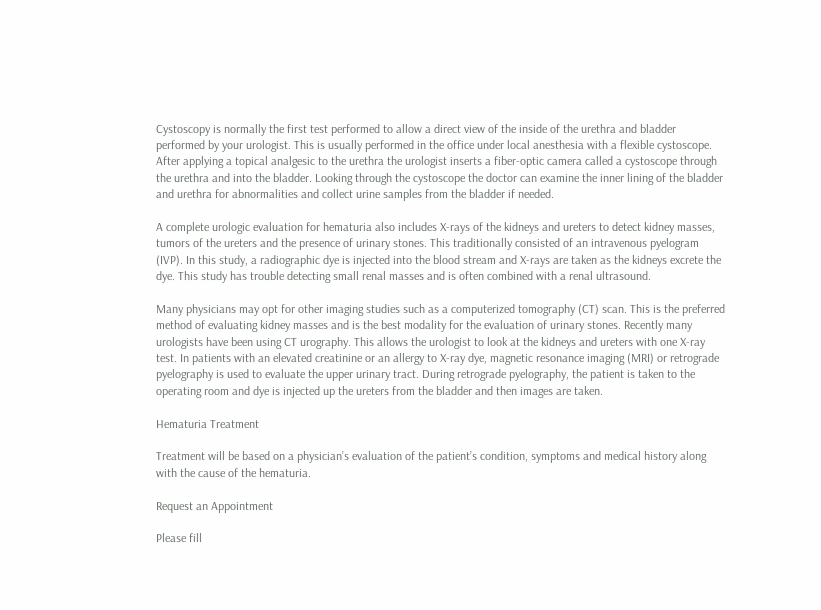Cystoscopy is normally the first test performed to allow a direct view of the inside of the urethra and bladder performed by your urologist. This is usually performed in the office under local anesthesia with a flexible cystoscope. After applying a topical analgesic to the urethra the urologist inserts a fiber-optic camera called a cystoscope through the urethra and into the bladder. Looking through the cystoscope the doctor can examine the inner lining of the bladder and urethra for abnormalities and collect urine samples from the bladder if needed.

A complete urologic evaluation for hematuria also includes X-rays of the kidneys and ureters to detect kidney masses, tumors of the ureters and the presence of urinary stones. This traditionally consisted of an intravenous pyelogram (IVP). In this study, a radiographic dye is injected into the blood stream and X-rays are taken as the kidneys excrete the dye. This study has trouble detecting small renal masses and is often combined with a renal ultrasound.

Many physicians may opt for other imaging studies such as a computerized tomography (CT) scan. This is the preferred method of evaluating kidney masses and is the best modality for the evaluation of urinary stones. Recently many urologists have been using CT urography. This allows the urologist to look at the kidneys and ureters with one X-ray test. In patients with an elevated creatinine or an allergy to X-ray dye, magnetic resonance imaging (MRI) or retrograde pyelography is used to evaluate the upper urinary tract. During retrograde pyelography, the patient is taken to the operating room and dye is injected up the ureters from the bladder and then images are taken.

Hematuria Treatment

Treatment will be based on a physician’s evaluation of the patient’s condition, symptoms and medical history along with the cause of the hematuria.

Request an Appointment

Please fill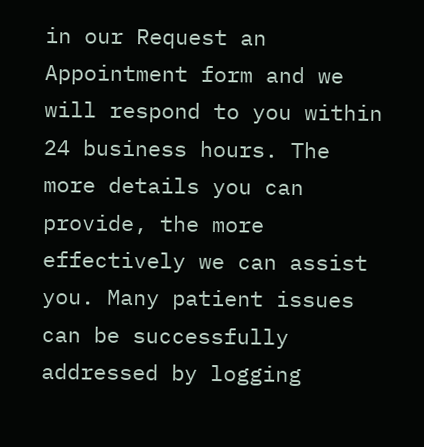in our Request an Appointment form and we will respond to you within 24 business hours. The more details you can provide, the more effectively we can assist you. Many patient issues can be successfully addressed by logging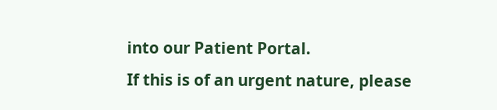into our Patient Portal.
If this is of an urgent nature, please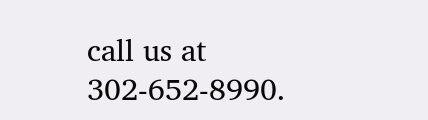call us at 302-652-8990.